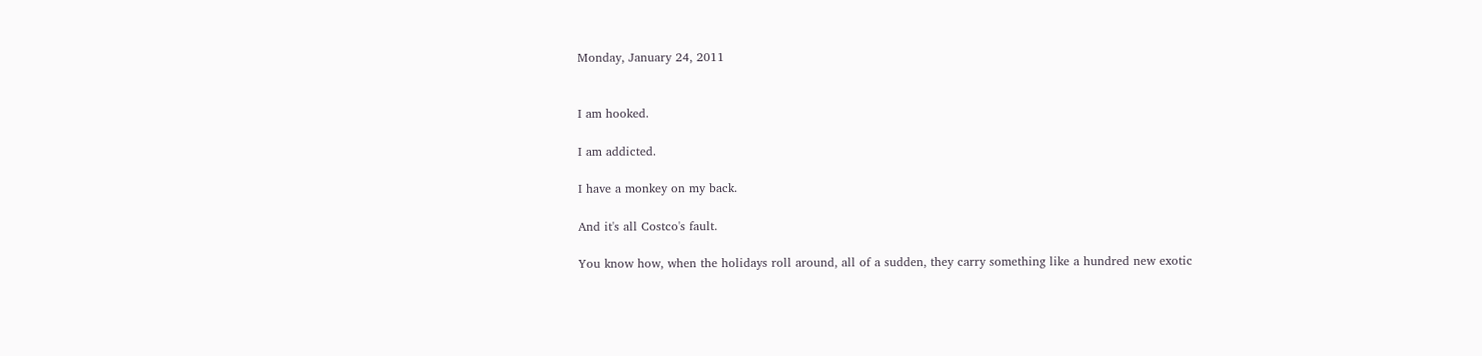Monday, January 24, 2011


I am hooked.

I am addicted.

I have a monkey on my back.

And it's all Costco's fault.

You know how, when the holidays roll around, all of a sudden, they carry something like a hundred new exotic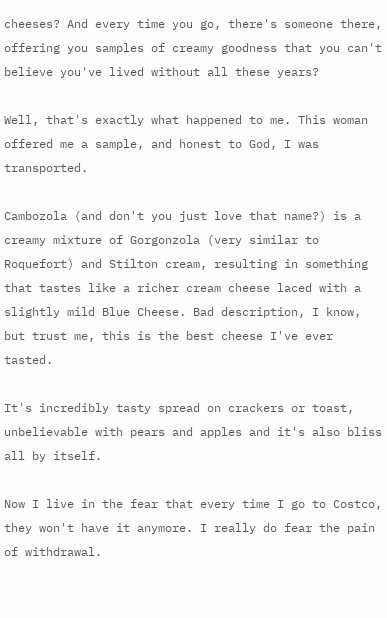cheeses? And every time you go, there's someone there, offering you samples of creamy goodness that you can't believe you've lived without all these years?

Well, that's exactly what happened to me. This woman offered me a sample, and honest to God, I was transported.

Cambozola (and don't you just love that name?) is a creamy mixture of Gorgonzola (very similar to Roquefort) and Stilton cream, resulting in something that tastes like a richer cream cheese laced with a slightly mild Blue Cheese. Bad description, I know, but trust me, this is the best cheese I've ever tasted.

It's incredibly tasty spread on crackers or toast, unbelievable with pears and apples and it's also bliss all by itself.

Now I live in the fear that every time I go to Costco, they won't have it anymore. I really do fear the pain of withdrawal.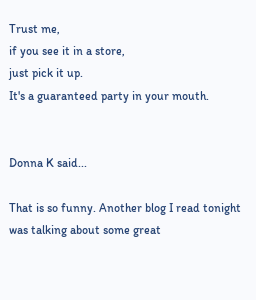Trust me,
if you see it in a store,
just pick it up.
It's a guaranteed party in your mouth.


Donna K said...

That is so funny. Another blog I read tonight was talking about some great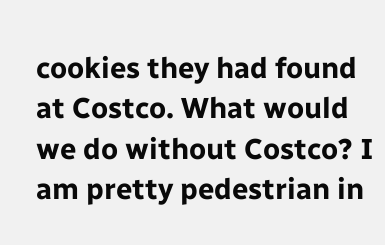cookies they had found at Costco. What would we do without Costco? I am pretty pedestrian in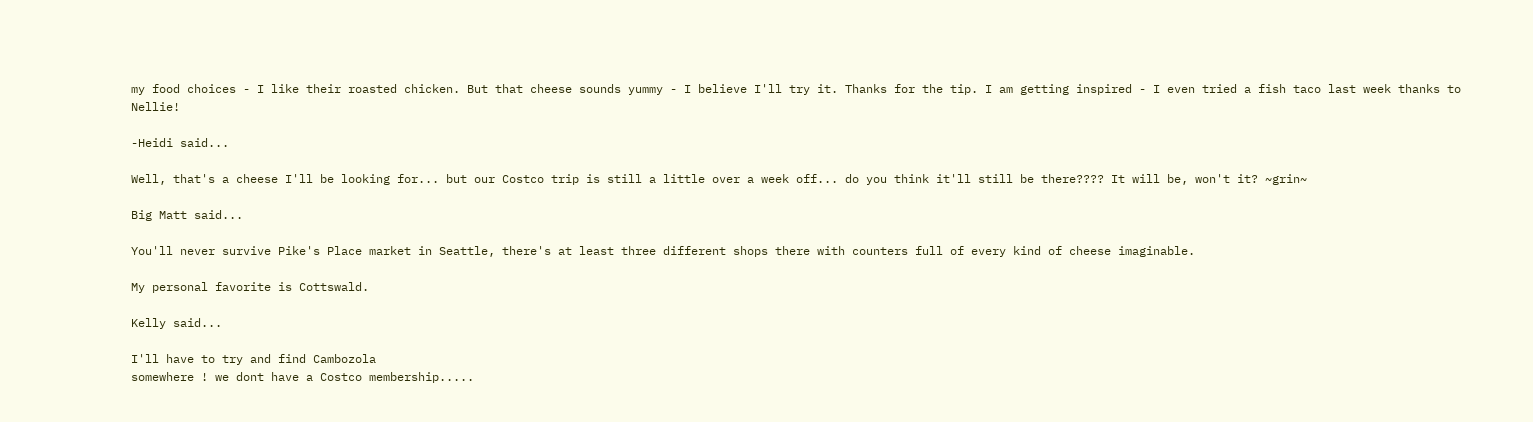my food choices - I like their roasted chicken. But that cheese sounds yummy - I believe I'll try it. Thanks for the tip. I am getting inspired - I even tried a fish taco last week thanks to Nellie!

-Heidi said...

Well, that's a cheese I'll be looking for... but our Costco trip is still a little over a week off... do you think it'll still be there???? It will be, won't it? ~grin~

Big Matt said...

You'll never survive Pike's Place market in Seattle, there's at least three different shops there with counters full of every kind of cheese imaginable.

My personal favorite is Cottswald.

Kelly said...

I'll have to try and find Cambozola
somewhere ! we dont have a Costco membership.....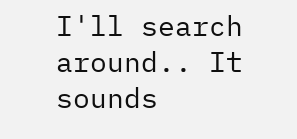I'll search around.. It sounds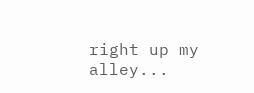right up my alley...